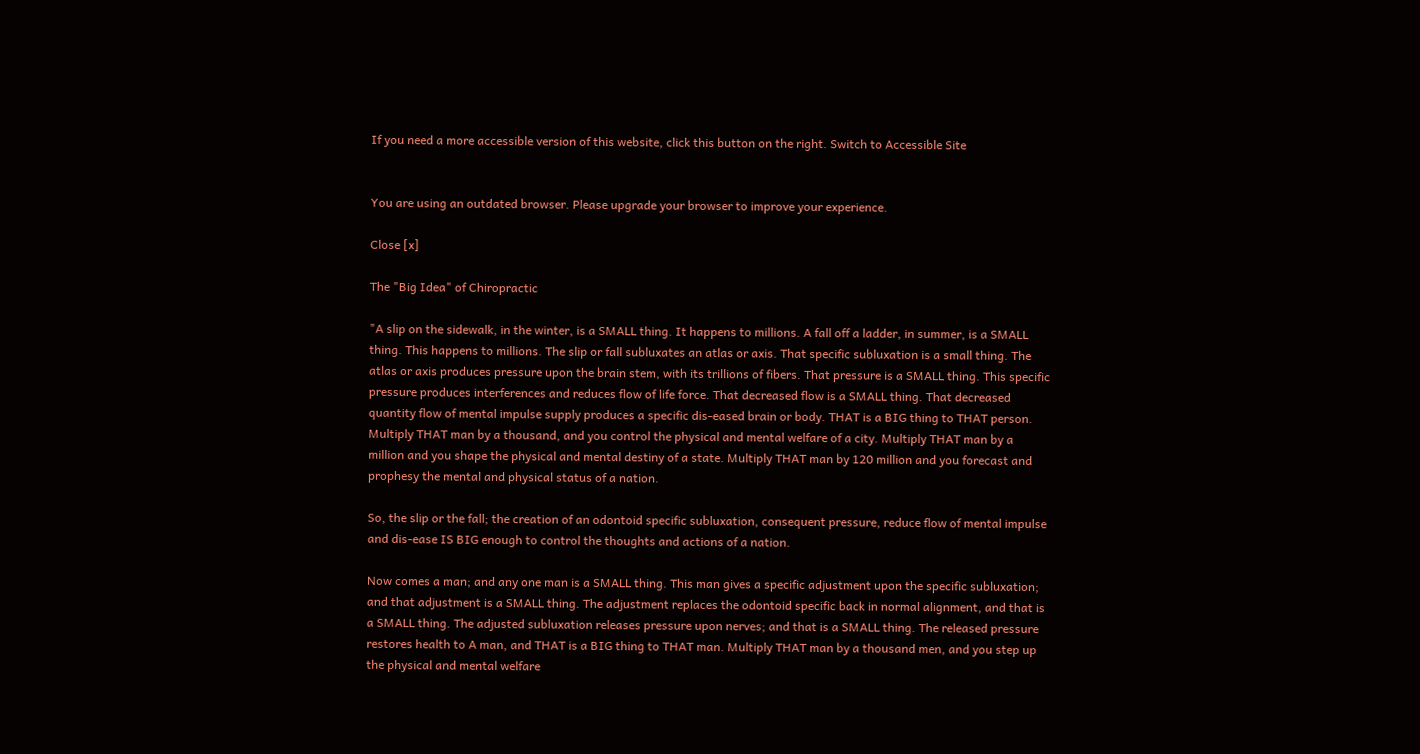If you need a more accessible version of this website, click this button on the right. Switch to Accessible Site


You are using an outdated browser. Please upgrade your browser to improve your experience.

Close [x]

The "Big Idea" of Chiropractic

"A slip on the sidewalk, in the winter, is a SMALL thing. It happens to millions. A fall off a ladder, in summer, is a SMALL thing. This happens to millions. The slip or fall subluxates an atlas or axis. That specific subluxation is a small thing. The atlas or axis produces pressure upon the brain stem, with its trillions of fibers. That pressure is a SMALL thing. This specific pressure produces interferences and reduces flow of life force. That decreased flow is a SMALL thing. That decreased quantity flow of mental impulse supply produces a specific dis-eased brain or body. THAT is a BIG thing to THAT person. Multiply THAT man by a thousand, and you control the physical and mental welfare of a city. Multiply THAT man by a million and you shape the physical and mental destiny of a state. Multiply THAT man by 120 million and you forecast and prophesy the mental and physical status of a nation.

So, the slip or the fall; the creation of an odontoid specific subluxation, consequent pressure, reduce flow of mental impulse and dis-ease IS BIG enough to control the thoughts and actions of a nation.

Now comes a man; and any one man is a SMALL thing. This man gives a specific adjustment upon the specific subluxation; and that adjustment is a SMALL thing. The adjustment replaces the odontoid specific back in normal alignment, and that is a SMALL thing. The adjusted subluxation releases pressure upon nerves; and that is a SMALL thing. The released pressure restores health to A man, and THAT is a BIG thing to THAT man. Multiply THAT man by a thousand men, and you step up the physical and mental welfare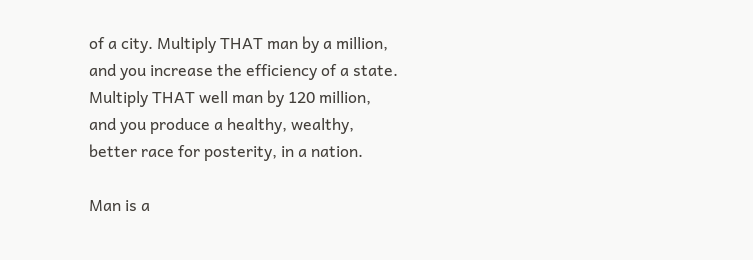of a city. Multiply THAT man by a million, and you increase the efficiency of a state. Multiply THAT well man by 120 million, and you produce a healthy, wealthy, better race for posterity, in a nation.

Man is a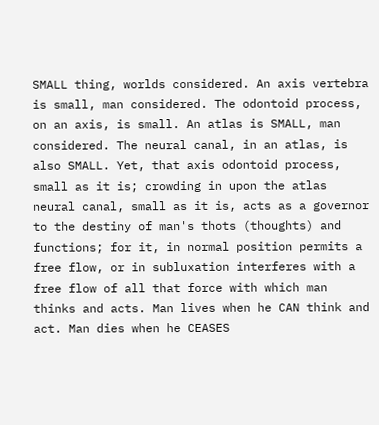SMALL thing, worlds considered. An axis vertebra is small, man considered. The odontoid process, on an axis, is small. An atlas is SMALL, man considered. The neural canal, in an atlas, is also SMALL. Yet, that axis odontoid process, small as it is; crowding in upon the atlas neural canal, small as it is, acts as a governor to the destiny of man's thots (thoughts) and functions; for it, in normal position permits a free flow, or in subluxation interferes with a free flow of all that force with which man thinks and acts. Man lives when he CAN think and act. Man dies when he CEASES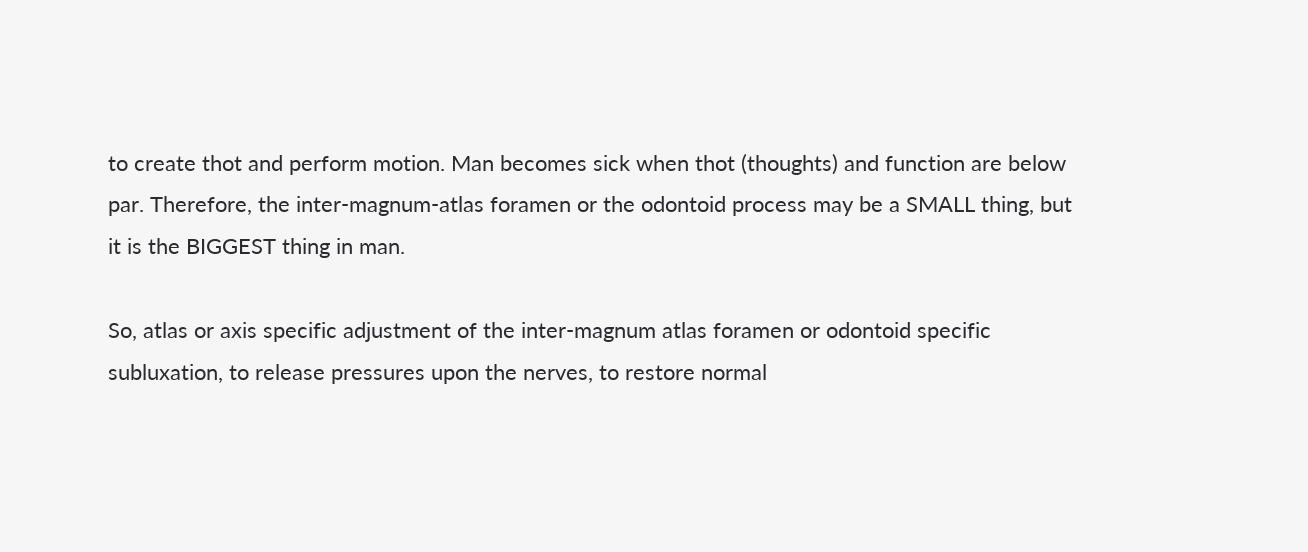to create thot and perform motion. Man becomes sick when thot (thoughts) and function are below par. Therefore, the inter-magnum-atlas foramen or the odontoid process may be a SMALL thing, but it is the BIGGEST thing in man.

So, atlas or axis specific adjustment of the inter-magnum atlas foramen or odontoid specific subluxation, to release pressures upon the nerves, to restore normal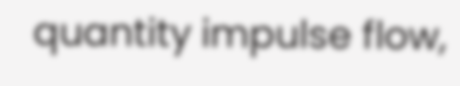quantity impulse flow,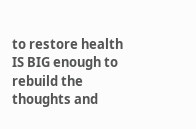to restore health IS BIG enough to rebuild the thoughts and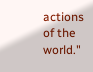actions of the world."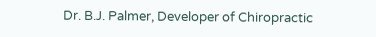Dr. B.J. Palmer, Developer of Chiropractic